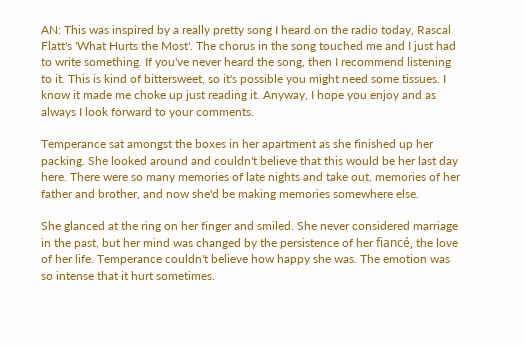AN: This was inspired by a really pretty song I heard on the radio today, Rascal Flatt's 'What Hurts the Most'. The chorus in the song touched me and I just had to write something. If you've never heard the song, then I recommend listening to it. This is kind of bittersweet, so it's possible you might need some tissues. I know it made me choke up just reading it. Anyway, I hope you enjoy and as always I look forward to your comments.

Temperance sat amongst the boxes in her apartment as she finished up her packing. She looked around and couldn't believe that this would be her last day here. There were so many memories of late nights and take out, memories of her father and brother, and now she'd be making memories somewhere else.

She glanced at the ring on her finger and smiled. She never considered marriage in the past, but her mind was changed by the persistence of her fiancé, the love of her life. Temperance couldn't believe how happy she was. The emotion was so intense that it hurt sometimes.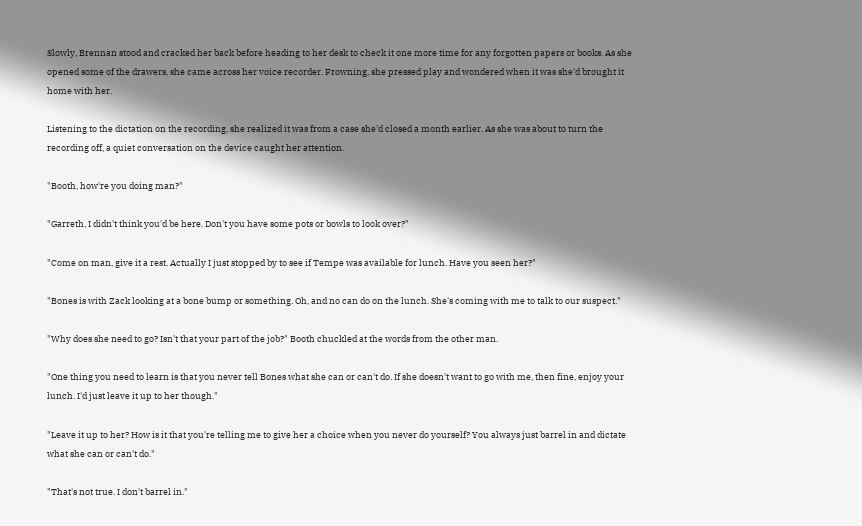Slowly, Brennan stood and cracked her back before heading to her desk to check it one more time for any forgotten papers or books. As she opened some of the drawers, she came across her voice recorder. Frowning, she pressed play and wondered when it was she'd brought it home with her.

Listening to the dictation on the recording, she realized it was from a case she'd closed a month earlier. As she was about to turn the recording off, a quiet conversation on the device caught her attention.

"Booth, how're you doing man?"

"Garreth, I didn't think you'd be here. Don't you have some pots or bowls to look over?"

"Come on man, give it a rest. Actually I just stopped by to see if Tempe was available for lunch. Have you seen her?"

"Bones is with Zack looking at a bone bump or something. Oh, and no can do on the lunch. She's coming with me to talk to our suspect."

"Why does she need to go? Isn't that your part of the job?" Booth chuckled at the words from the other man.

"One thing you need to learn is that you never tell Bones what she can or can't do. If she doesn't want to go with me, then fine, enjoy your lunch. I'd just leave it up to her though."

"Leave it up to her? How is it that you're telling me to give her a choice when you never do yourself? You always just barrel in and dictate what she can or can't do."

"That's not true. I don't barrel in."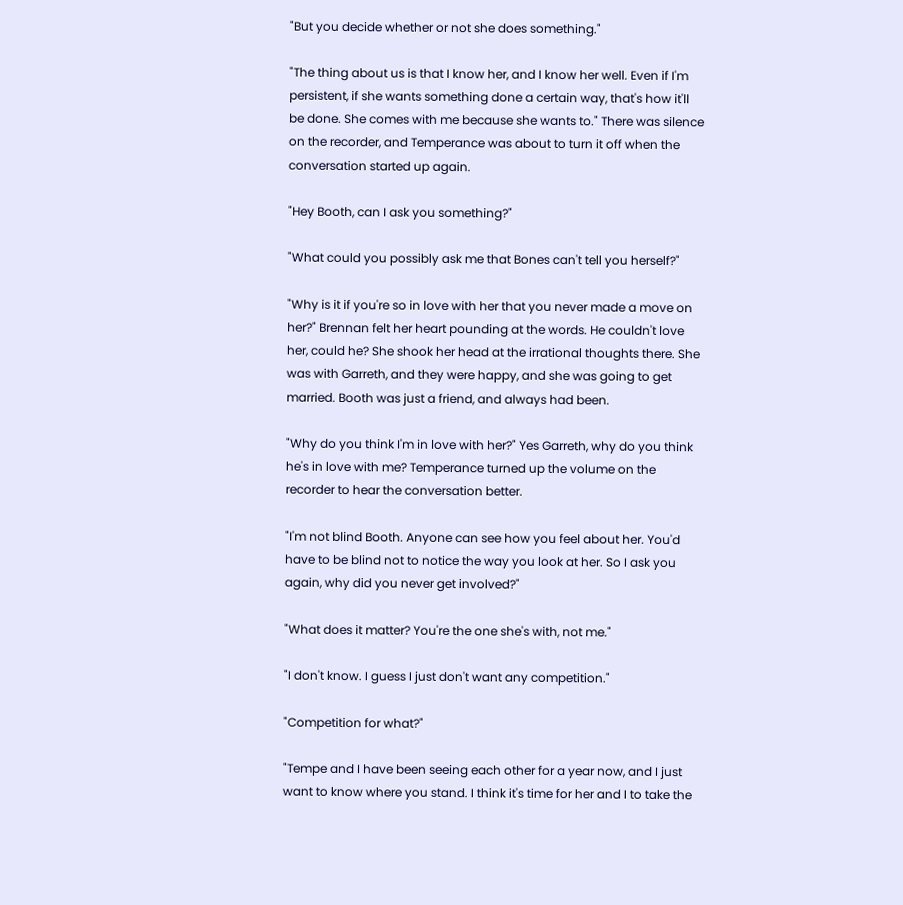"But you decide whether or not she does something."

"The thing about us is that I know her, and I know her well. Even if I'm persistent, if she wants something done a certain way, that's how it'll be done. She comes with me because she wants to." There was silence on the recorder, and Temperance was about to turn it off when the conversation started up again.

"Hey Booth, can I ask you something?"

"What could you possibly ask me that Bones can't tell you herself?"

"Why is it if you're so in love with her that you never made a move on her?" Brennan felt her heart pounding at the words. He couldn't love her, could he? She shook her head at the irrational thoughts there. She was with Garreth, and they were happy, and she was going to get married. Booth was just a friend, and always had been.

"Why do you think I'm in love with her?" Yes Garreth, why do you think he's in love with me? Temperance turned up the volume on the recorder to hear the conversation better.

"I'm not blind Booth. Anyone can see how you feel about her. You'd have to be blind not to notice the way you look at her. So I ask you again, why did you never get involved?"

"What does it matter? You're the one she's with, not me."

"I don't know. I guess I just don't want any competition."

"Competition for what?"

"Tempe and I have been seeing each other for a year now, and I just want to know where you stand. I think it's time for her and I to take the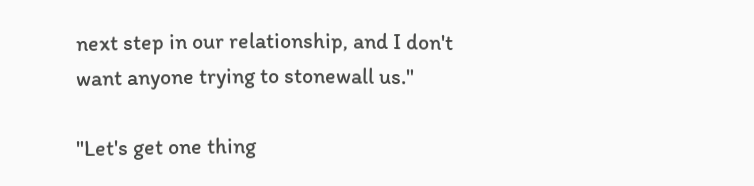next step in our relationship, and I don't want anyone trying to stonewall us."

"Let's get one thing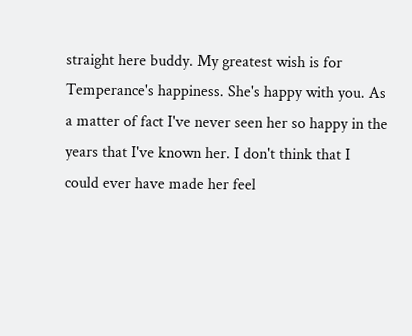straight here buddy. My greatest wish is for Temperance's happiness. She's happy with you. As a matter of fact I've never seen her so happy in the years that I've known her. I don't think that I could ever have made her feel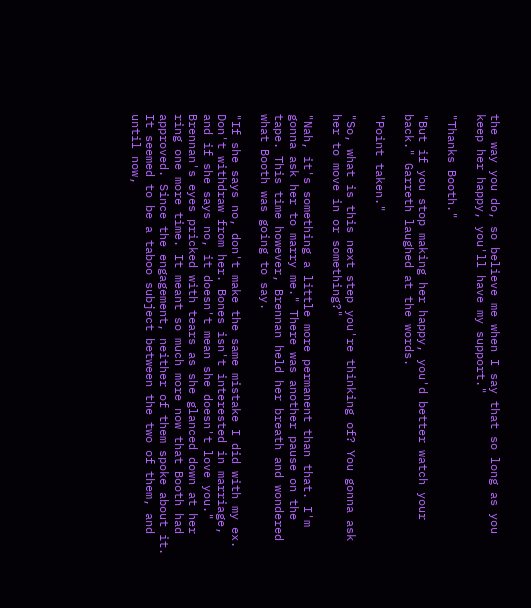the way you do, so believe me when I say that so long as you keep her happy, you'll have my support."

"Thanks Booth."

"But if you stop making her happy, you'd better watch your back." Garreth laughed at the words.

"Point taken."

"So, what is this next step you're thinking of? You gonna ask her to move in or something?"

"Nah, it's something a little more permanent than that. I'm gonna ask her to marry me." There was another pause on the tape. This time however, Brennan held her breath and wondered what Booth was going to say.

"If she says no, don't make the same mistake I did with my ex. Don't withdraw from her. Bones isn't interested in marriage, and if she says no, it doesn't mean she doesn't love you." Brennan's eyes pricked with tears as she glanced down at her ring one more time. It meant so much more now that Booth had approved. Since the engagement, neither of them spoke about it. It seemed to be a taboo subject between the two of them, and until now,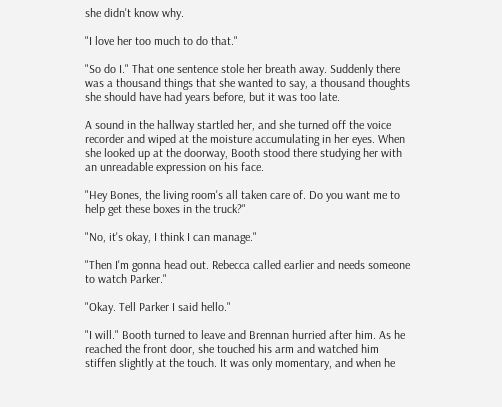she didn't know why.

"I love her too much to do that."

"So do I." That one sentence stole her breath away. Suddenly there was a thousand things that she wanted to say, a thousand thoughts she should have had years before, but it was too late.

A sound in the hallway startled her, and she turned off the voice recorder and wiped at the moisture accumulating in her eyes. When she looked up at the doorway, Booth stood there studying her with an unreadable expression on his face.

"Hey Bones, the living room's all taken care of. Do you want me to help get these boxes in the truck?"

"No, it's okay, I think I can manage."

"Then I'm gonna head out. Rebecca called earlier and needs someone to watch Parker."

"Okay. Tell Parker I said hello."

"I will." Booth turned to leave and Brennan hurried after him. As he reached the front door, she touched his arm and watched him stiffen slightly at the touch. It was only momentary, and when he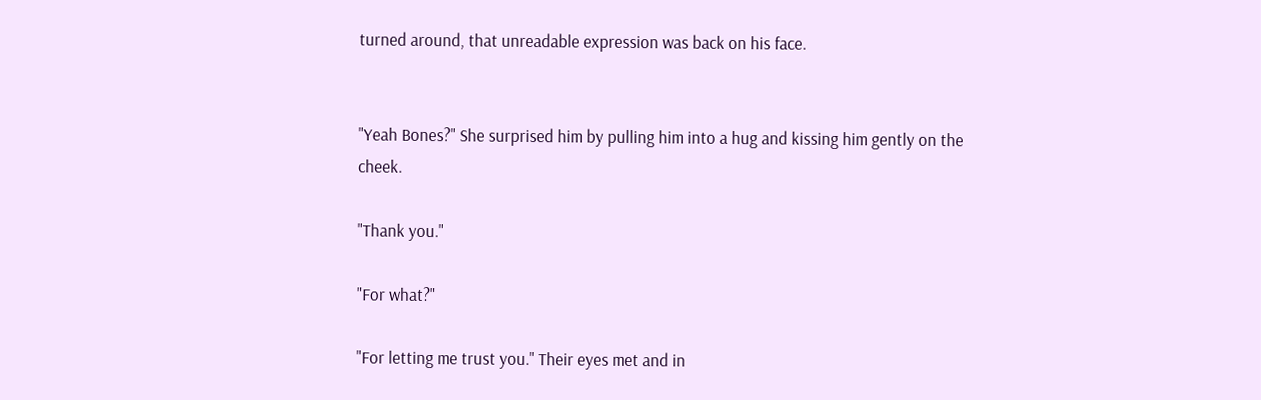turned around, that unreadable expression was back on his face.


"Yeah Bones?" She surprised him by pulling him into a hug and kissing him gently on the cheek.

"Thank you."

"For what?"

"For letting me trust you." Their eyes met and in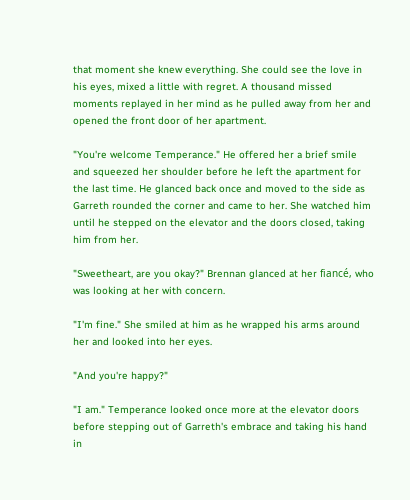that moment she knew everything. She could see the love in his eyes, mixed a little with regret. A thousand missed moments replayed in her mind as he pulled away from her and opened the front door of her apartment.

"You're welcome Temperance." He offered her a brief smile and squeezed her shoulder before he left the apartment for the last time. He glanced back once and moved to the side as Garreth rounded the corner and came to her. She watched him until he stepped on the elevator and the doors closed, taking him from her.

"Sweetheart, are you okay?" Brennan glanced at her fiancé, who was looking at her with concern.

"I'm fine." She smiled at him as he wrapped his arms around her and looked into her eyes.

"And you're happy?"

"I am." Temperance looked once more at the elevator doors before stepping out of Garreth's embrace and taking his hand in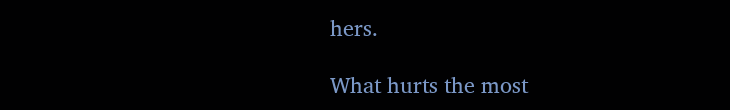hers.

What hurts the most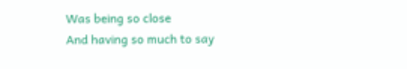Was being so close
And having so much to say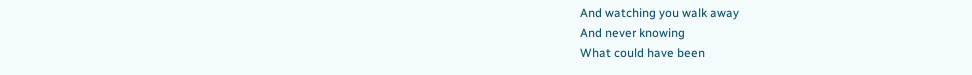And watching you walk away
And never knowing
What could have been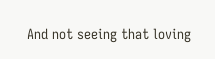And not seeing that loving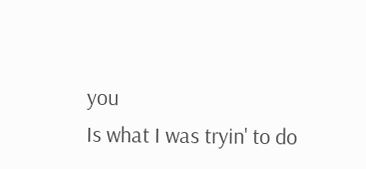you
Is what I was tryin' to do